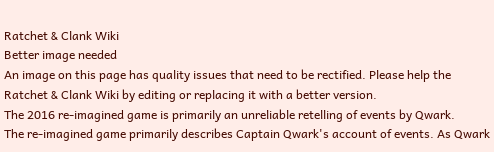Ratchet & Clank Wiki
Better image needed
An image on this page has quality issues that need to be rectified. Please help the Ratchet & Clank Wiki by editing or replacing it with a better version.
The 2016 re-imagined game is primarily an unreliable retelling of events by Qwark.
The re-imagined game primarily describes Captain Qwark's account of events. As Qwark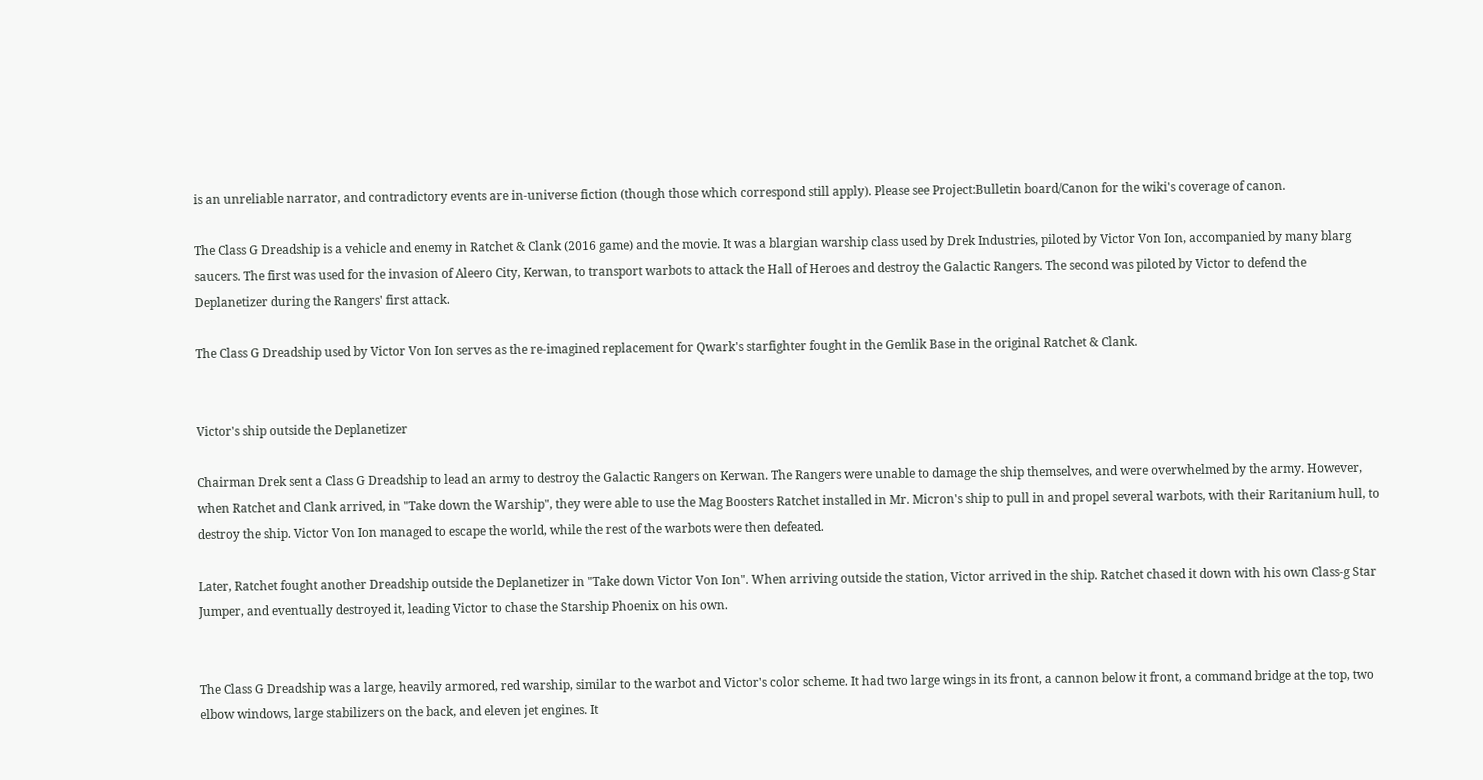is an unreliable narrator, and contradictory events are in-universe fiction (though those which correspond still apply). Please see Project:Bulletin board/Canon for the wiki's coverage of canon.

The Class G Dreadship is a vehicle and enemy in Ratchet & Clank (2016 game) and the movie. It was a blargian warship class used by Drek Industries, piloted by Victor Von Ion, accompanied by many blarg saucers. The first was used for the invasion of Aleero City, Kerwan, to transport warbots to attack the Hall of Heroes and destroy the Galactic Rangers. The second was piloted by Victor to defend the Deplanetizer during the Rangers' first attack.

The Class G Dreadship used by Victor Von Ion serves as the re-imagined replacement for Qwark's starfighter fought in the Gemlik Base in the original Ratchet & Clank.


Victor's ship outside the Deplanetizer

Chairman Drek sent a Class G Dreadship to lead an army to destroy the Galactic Rangers on Kerwan. The Rangers were unable to damage the ship themselves, and were overwhelmed by the army. However, when Ratchet and Clank arrived, in "Take down the Warship", they were able to use the Mag Boosters Ratchet installed in Mr. Micron's ship to pull in and propel several warbots, with their Raritanium hull, to destroy the ship. Victor Von Ion managed to escape the world, while the rest of the warbots were then defeated.

Later, Ratchet fought another Dreadship outside the Deplanetizer in "Take down Victor Von Ion". When arriving outside the station, Victor arrived in the ship. Ratchet chased it down with his own Class-g Star Jumper, and eventually destroyed it, leading Victor to chase the Starship Phoenix on his own.


The Class G Dreadship was a large, heavily armored, red warship, similar to the warbot and Victor's color scheme. It had two large wings in its front, a cannon below it front, a command bridge at the top, two elbow windows, large stabilizers on the back, and eleven jet engines. It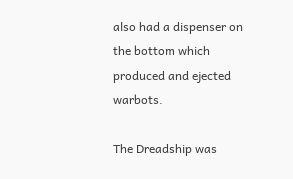also had a dispenser on the bottom which produced and ejected warbots.

The Dreadship was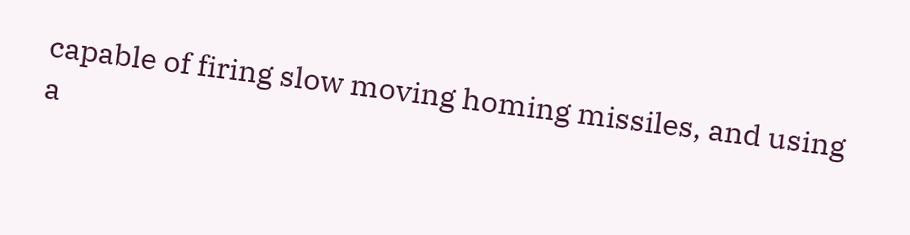capable of firing slow moving homing missiles, and using a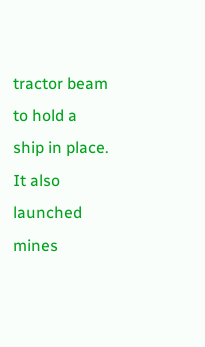tractor beam to hold a ship in place. It also launched mines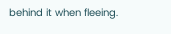behind it when fleeing.